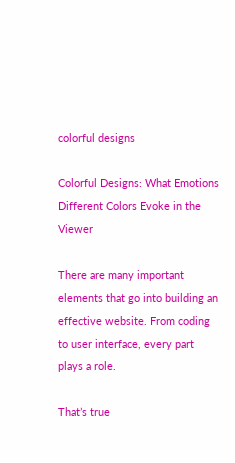colorful designs

Colorful Designs: What Emotions Different Colors Evoke in the Viewer

There are many important elements that go into building an effective website. From coding to user interface, every part plays a role.

That’s true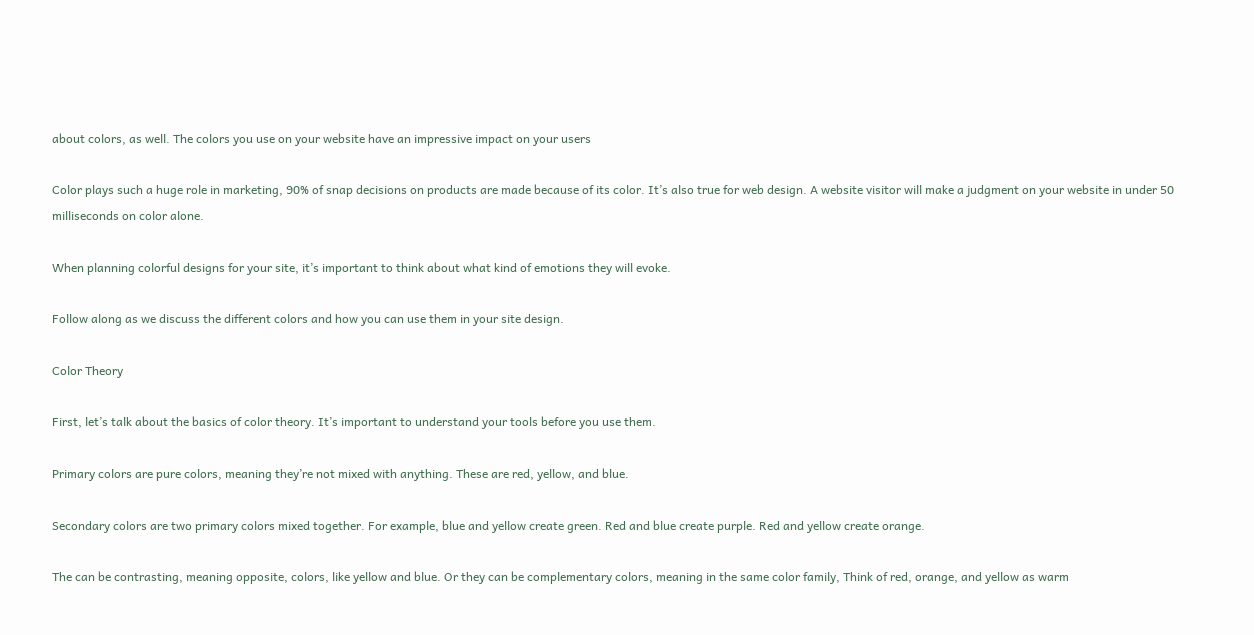about colors, as well. The colors you use on your website have an impressive impact on your users

Color plays such a huge role in marketing, 90% of snap decisions on products are made because of its color. It’s also true for web design. A website visitor will make a judgment on your website in under 50 milliseconds on color alone.

When planning colorful designs for your site, it’s important to think about what kind of emotions they will evoke.

Follow along as we discuss the different colors and how you can use them in your site design.

Color Theory

First, let’s talk about the basics of color theory. It’s important to understand your tools before you use them.

Primary colors are pure colors, meaning they’re not mixed with anything. These are red, yellow, and blue.

Secondary colors are two primary colors mixed together. For example, blue and yellow create green. Red and blue create purple. Red and yellow create orange.

The can be contrasting, meaning opposite, colors, like yellow and blue. Or they can be complementary colors, meaning in the same color family, Think of red, orange, and yellow as warm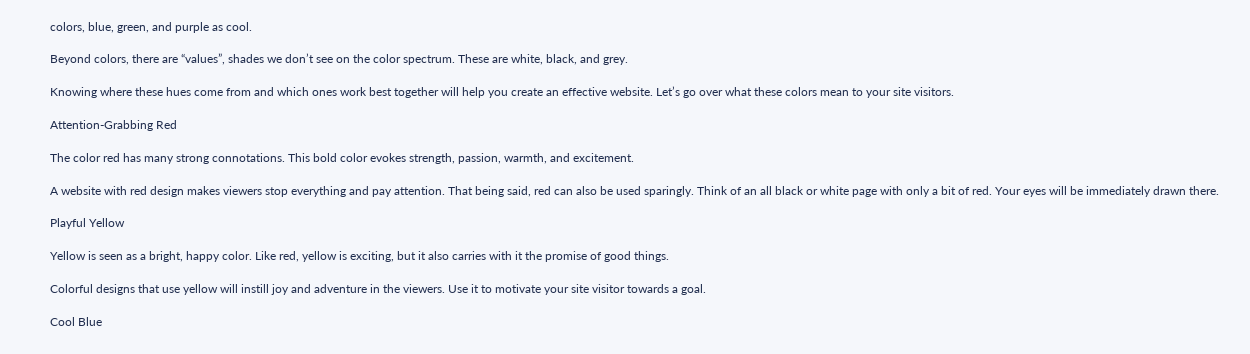colors, blue, green, and purple as cool.

Beyond colors, there are “values”, shades we don’t see on the color spectrum. These are white, black, and grey.

Knowing where these hues come from and which ones work best together will help you create an effective website. Let’s go over what these colors mean to your site visitors.

Attention-Grabbing Red

The color red has many strong connotations. This bold color evokes strength, passion, warmth, and excitement.

A website with red design makes viewers stop everything and pay attention. That being said, red can also be used sparingly. Think of an all black or white page with only a bit of red. Your eyes will be immediately drawn there.

Playful Yellow

Yellow is seen as a bright, happy color. Like red, yellow is exciting, but it also carries with it the promise of good things.

Colorful designs that use yellow will instill joy and adventure in the viewers. Use it to motivate your site visitor towards a goal.

Cool Blue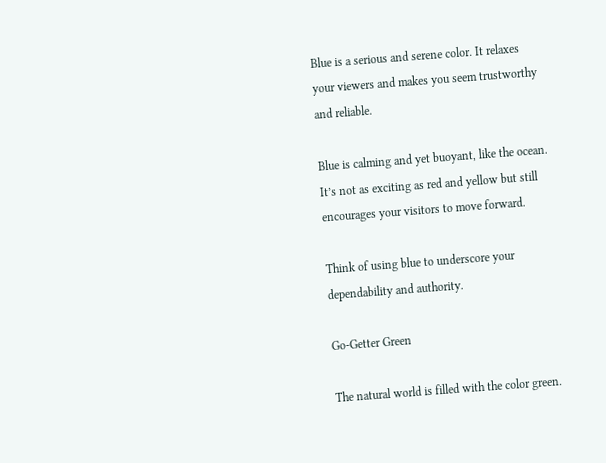Blue is a serious and serene color. It relaxes your viewers and makes you seem trustworthy and reliable.

Blue is calming and yet buoyant, like the ocean. It’s not as exciting as red and yellow but still encourages your visitors to move forward.

Think of using blue to underscore your dependability and authority.

Go-Getter Green

The natural world is filled with the color green.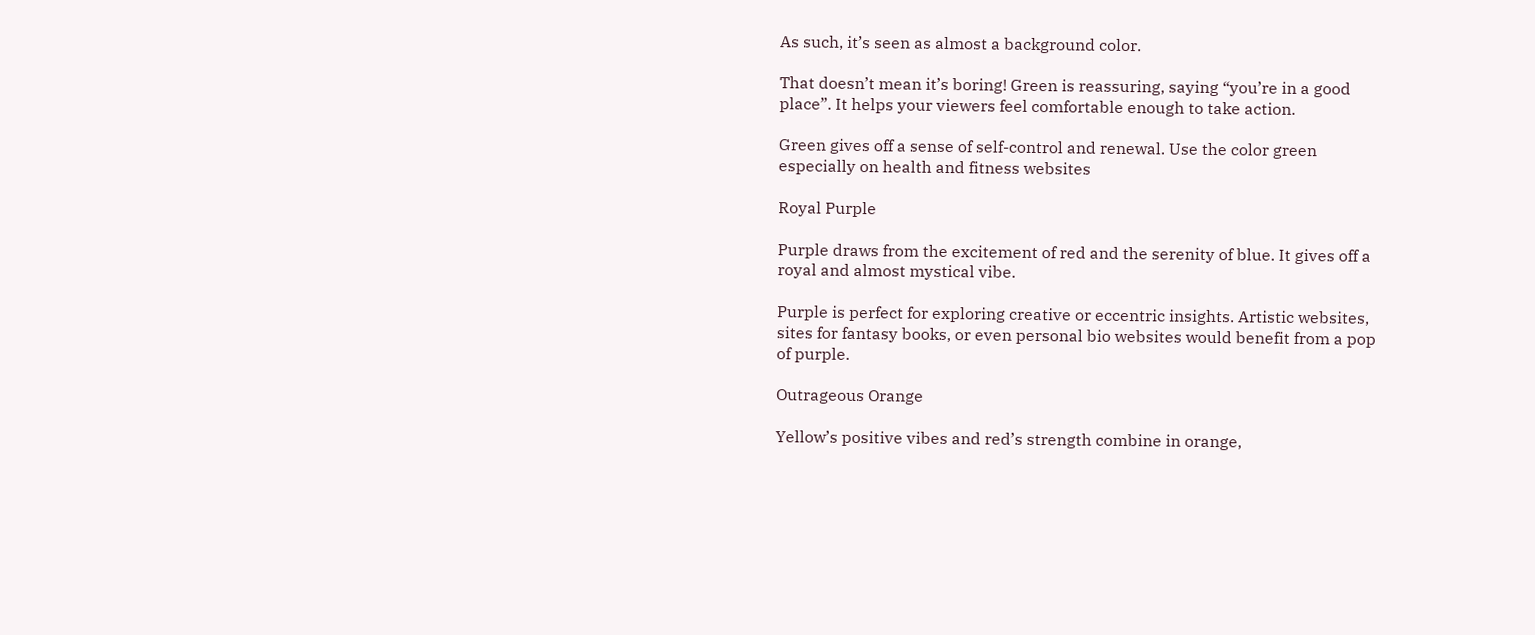As such, it’s seen as almost a background color.

That doesn’t mean it’s boring! Green is reassuring, saying “you’re in a good place”. It helps your viewers feel comfortable enough to take action.

Green gives off a sense of self-control and renewal. Use the color green especially on health and fitness websites

Royal Purple

Purple draws from the excitement of red and the serenity of blue. It gives off a royal and almost mystical vibe.

Purple is perfect for exploring creative or eccentric insights. Artistic websites, sites for fantasy books, or even personal bio websites would benefit from a pop of purple.

Outrageous Orange

Yellow’s positive vibes and red’s strength combine in orange,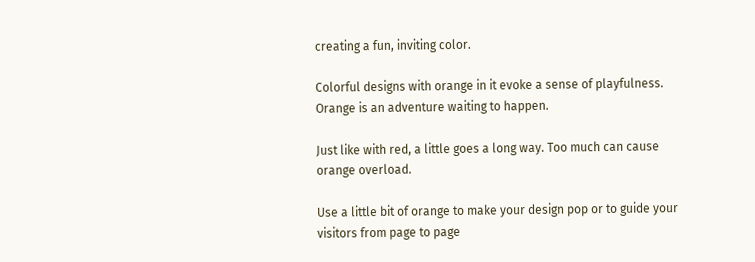creating a fun, inviting color.

Colorful designs with orange in it evoke a sense of playfulness. Orange is an adventure waiting to happen.

Just like with red, a little goes a long way. Too much can cause orange overload.

Use a little bit of orange to make your design pop or to guide your visitors from page to page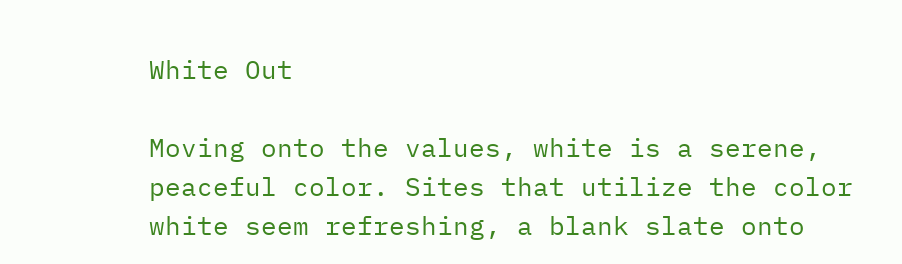White Out

Moving onto the values, white is a serene, peaceful color. Sites that utilize the color white seem refreshing, a blank slate onto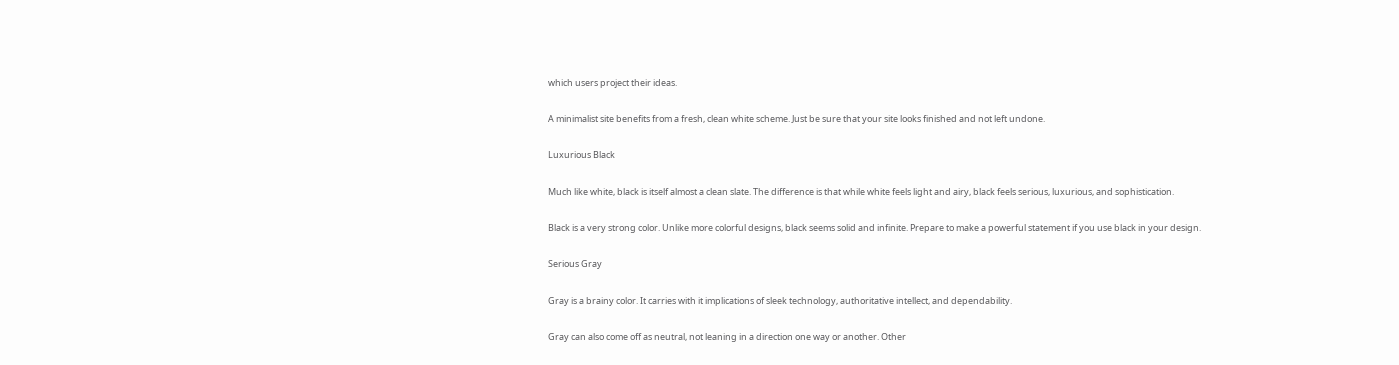which users project their ideas.

A minimalist site benefits from a fresh, clean white scheme. Just be sure that your site looks finished and not left undone.

Luxurious Black

Much like white, black is itself almost a clean slate. The difference is that while white feels light and airy, black feels serious, luxurious, and sophistication.

Black is a very strong color. Unlike more colorful designs, black seems solid and infinite. Prepare to make a powerful statement if you use black in your design.

Serious Gray

Gray is a brainy color. It carries with it implications of sleek technology, authoritative intellect, and dependability.

Gray can also come off as neutral, not leaning in a direction one way or another. Other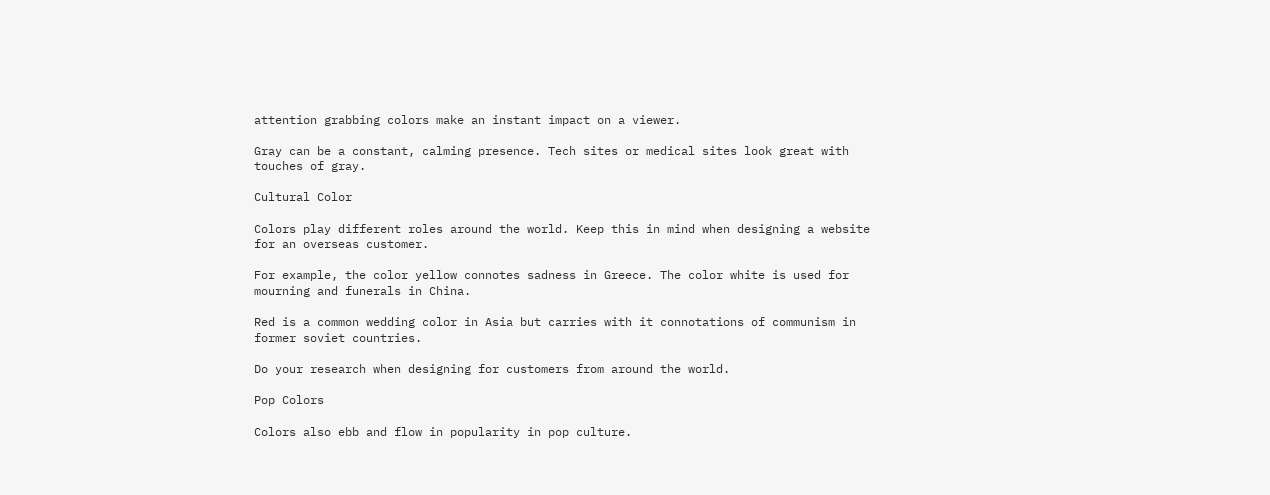attention grabbing colors make an instant impact on a viewer.

Gray can be a constant, calming presence. Tech sites or medical sites look great with touches of gray.

Cultural Color

Colors play different roles around the world. Keep this in mind when designing a website for an overseas customer.

For example, the color yellow connotes sadness in Greece. The color white is used for mourning and funerals in China.

Red is a common wedding color in Asia but carries with it connotations of communism in former soviet countries.

Do your research when designing for customers from around the world.

Pop Colors

Colors also ebb and flow in popularity in pop culture.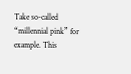Take so-called “millennial pink” for example. This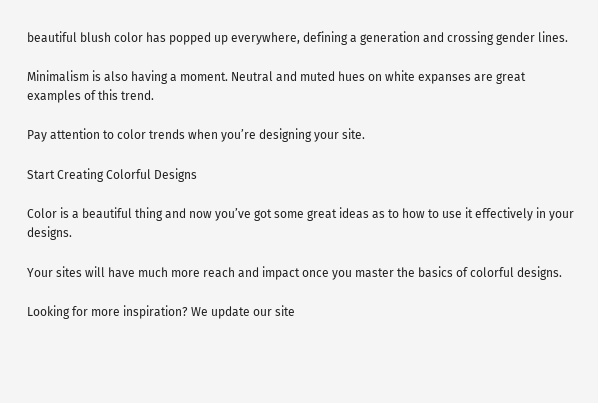beautiful blush color has popped up everywhere, defining a generation and crossing gender lines.

Minimalism is also having a moment. Neutral and muted hues on white expanses are great examples of this trend.

Pay attention to color trends when you’re designing your site.

Start Creating Colorful Designs

Color is a beautiful thing and now you’ve got some great ideas as to how to use it effectively in your designs.

Your sites will have much more reach and impact once you master the basics of colorful designs.

Looking for more inspiration? We update our site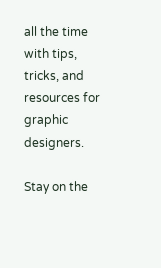all the time with tips, tricks, and resources for graphic designers.

Stay on the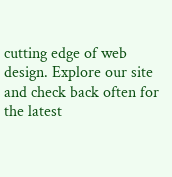cutting edge of web design. Explore our site and check back often for the latest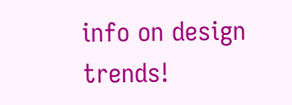info on design trends!